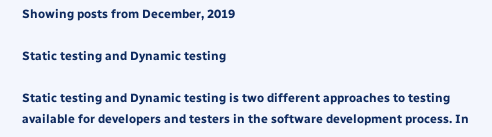Showing posts from December, 2019

Static testing and Dynamic testing

Static testing and Dynamic testing is two different approaches to testing available for developers and testers in the software development process. In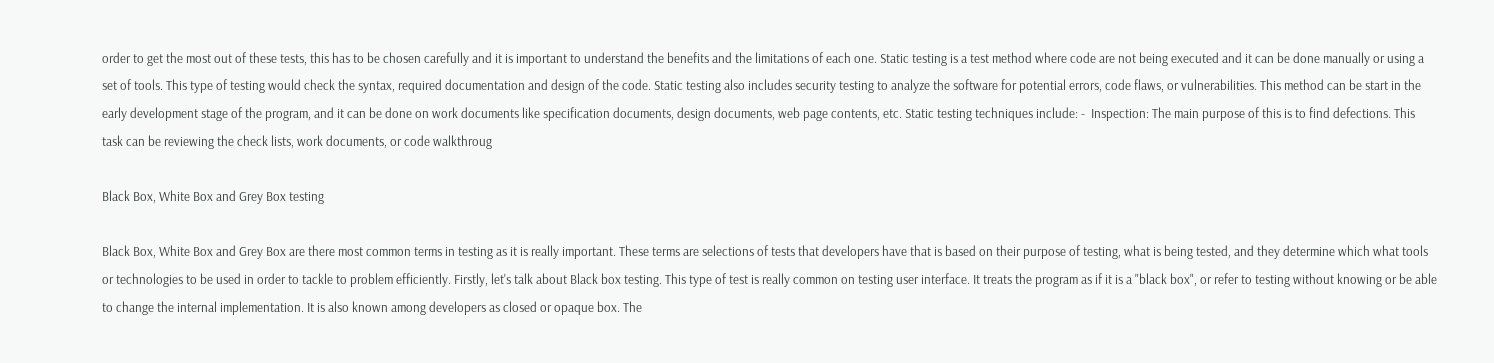order to get the most out of these tests, this has to be chosen carefully and it is important to understand the benefits and the limitations of each one. Static testing is a test method where code are not being executed and it can be done manually or using a set of tools. This type of testing would check the syntax, required documentation and design of the code. Static testing also includes security testing to analyze the software for potential errors, code flaws, or vulnerabilities. This method can be start in the early development stage of the program, and it can be done on work documents like specification documents, design documents, web page contents, etc. Static testing techniques include: -  Inspection: The main purpose of this is to find defections. This task can be reviewing the check lists, work documents, or code walkthroug

Black Box, White Box and Grey Box testing

Black Box, White Box and Grey Box are there most common terms in testing as it is really important. These terms are selections of tests that developers have that is based on their purpose of testing, what is being tested, and they determine which what tools or technologies to be used in order to tackle to problem efficiently. Firstly, let's talk about Black box testing. This type of test is really common on testing user interface. It treats the program as if it is a "black box", or refer to testing without knowing or be able to change the internal implementation. It is also known among developers as closed or opaque box. The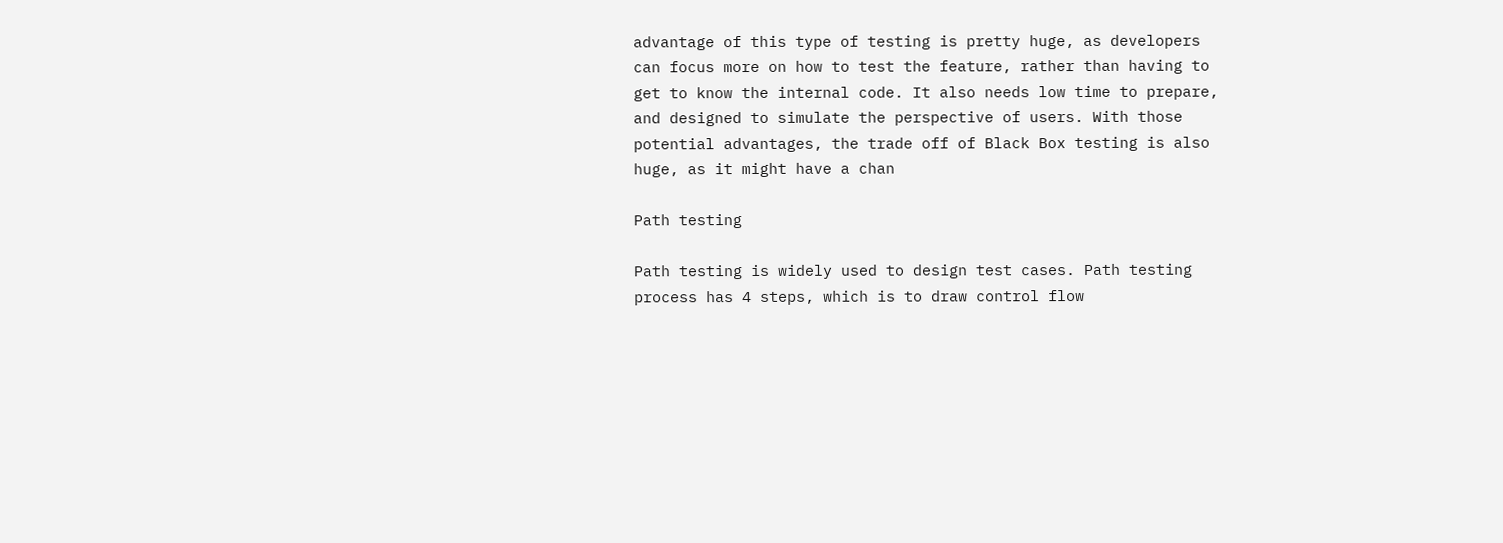advantage of this type of testing is pretty huge, as developers can focus more on how to test the feature, rather than having to get to know the internal code. It also needs low time to prepare, and designed to simulate the perspective of users. With those potential advantages, the trade off of Black Box testing is also huge, as it might have a chan

Path testing

Path testing is widely used to design test cases. Path testing process has 4 steps, which is to draw control flow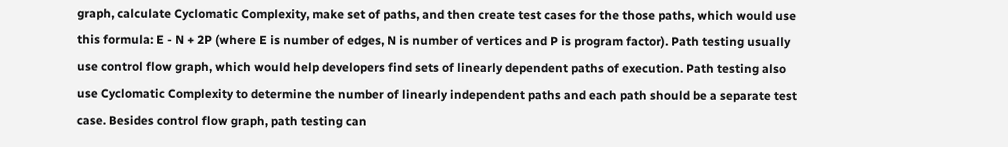graph, calculate Cyclomatic Complexity, make set of paths, and then create test cases for the those paths, which would use this formula: E - N + 2P (where E is number of edges, N is number of vertices and P is program factor). Path testing usually use control flow graph, which would help developers find sets of linearly dependent paths of execution. Path testing also use Cyclomatic Complexity to determine the number of linearly independent paths and each path should be a separate test case. Besides control flow graph, path testing can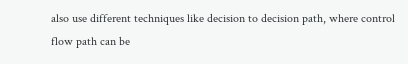also use different techniques like decision to decision path, where control flow path can be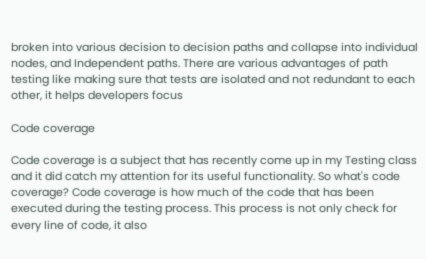broken into various decision to decision paths and collapse into individual nodes, and Independent paths. There are various advantages of path testing like making sure that tests are isolated and not redundant to each other, it helps developers focus

Code coverage

Code coverage is a subject that has recently come up in my Testing class and it did catch my attention for its useful functionality. So what's code coverage? Code coverage is how much of the code that has been executed during the testing process. This process is not only check for every line of code, it also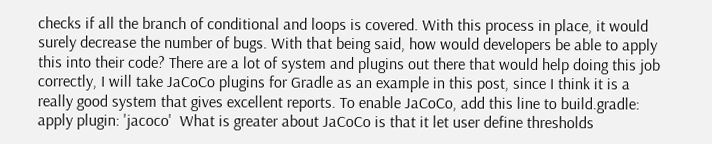checks if all the branch of conditional and loops is covered. With this process in place, it would surely decrease the number of bugs. With that being said, how would developers be able to apply this into their code? There are a lot of system and plugins out there that would help doing this job correctly, I will take JaCoCo plugins for Gradle as an example in this post, since I think it is a really good system that gives excellent reports. To enable JaCoCo, add this line to build.gradle:  apply plugin: 'jacoco'  What is greater about JaCoCo is that it let user define thresholds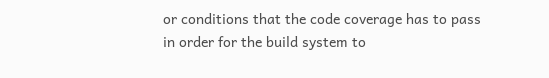or conditions that the code coverage has to pass in order for the build system to